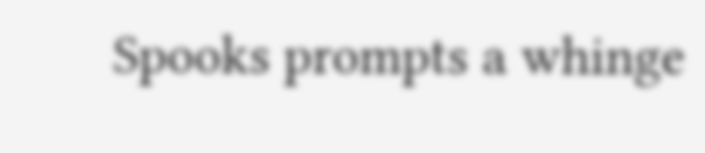Spooks prompts a whinge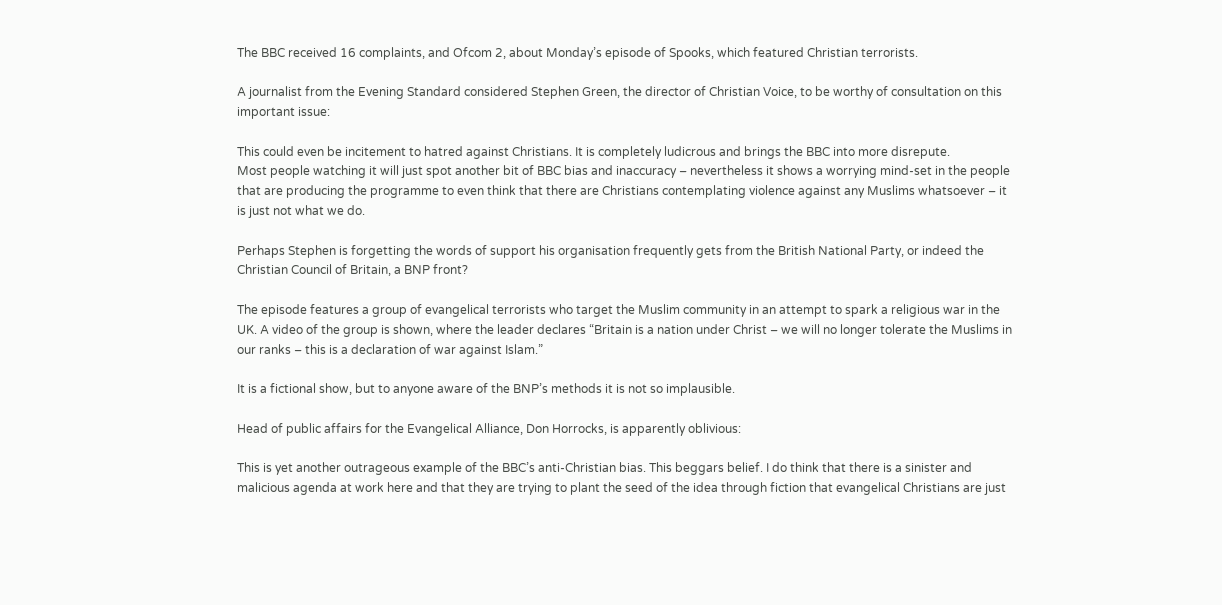The BBC received 16 complaints, and Ofcom 2, about Monday’s episode of Spooks, which featured Christian terrorists.

A journalist from the Evening Standard considered Stephen Green, the director of Christian Voice, to be worthy of consultation on this important issue:

This could even be incitement to hatred against Christians. It is completely ludicrous and brings the BBC into more disrepute.
Most people watching it will just spot another bit of BBC bias and inaccuracy – nevertheless it shows a worrying mind-set in the people that are producing the programme to even think that there are Christians contemplating violence against any Muslims whatsoever – it is just not what we do.

Perhaps Stephen is forgetting the words of support his organisation frequently gets from the British National Party, or indeed the Christian Council of Britain, a BNP front?

The episode features a group of evangelical terrorists who target the Muslim community in an attempt to spark a religious war in the UK. A video of the group is shown, where the leader declares “Britain is a nation under Christ – we will no longer tolerate the Muslims in our ranks – this is a declaration of war against Islam.”

It is a fictional show, but to anyone aware of the BNP’s methods it is not so implausible.

Head of public affairs for the Evangelical Alliance, Don Horrocks, is apparently oblivious:

This is yet another outrageous example of the BBC’s anti-Christian bias. This beggars belief. I do think that there is a sinister and malicious agenda at work here and that they are trying to plant the seed of the idea through fiction that evangelical Christians are just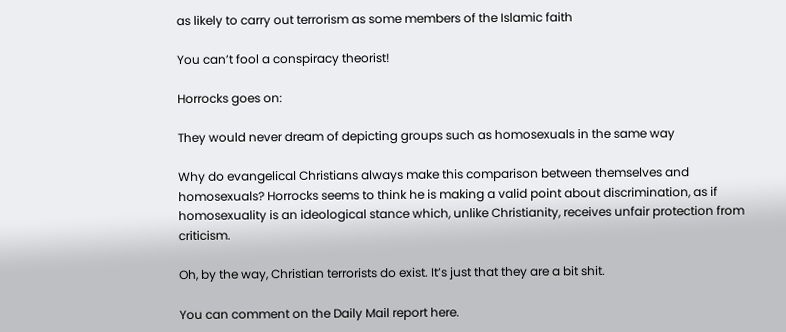as likely to carry out terrorism as some members of the Islamic faith

You can’t fool a conspiracy theorist!

Horrocks goes on:

They would never dream of depicting groups such as homosexuals in the same way

Why do evangelical Christians always make this comparison between themselves and homosexuals? Horrocks seems to think he is making a valid point about discrimination, as if homosexuality is an ideological stance which, unlike Christianity, receives unfair protection from criticism.

Oh, by the way, Christian terrorists do exist. It’s just that they are a bit shit.

You can comment on the Daily Mail report here.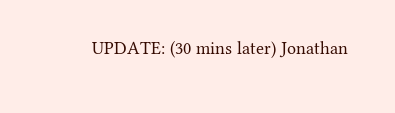UPDATE: (30 mins later) Jonathan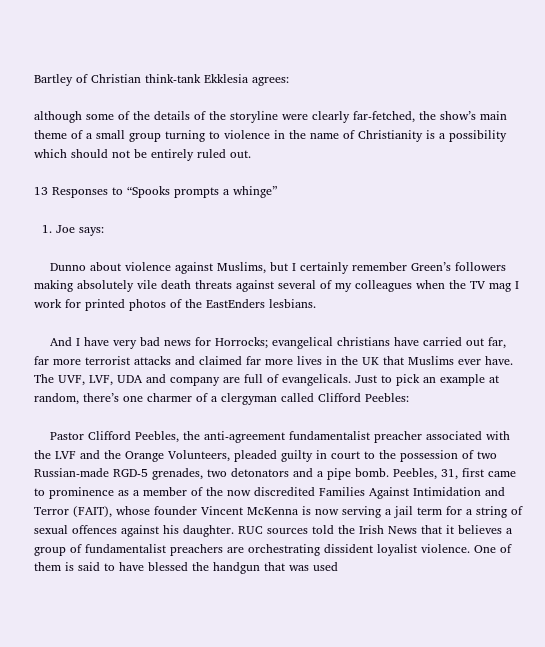Bartley of Christian think-tank Ekklesia agrees:

although some of the details of the storyline were clearly far-fetched, the show’s main theme of a small group turning to violence in the name of Christianity is a possibility which should not be entirely ruled out.

13 Responses to “Spooks prompts a whinge”

  1. Joe says:

    Dunno about violence against Muslims, but I certainly remember Green’s followers making absolutely vile death threats against several of my colleagues when the TV mag I work for printed photos of the EastEnders lesbians.

    And I have very bad news for Horrocks; evangelical christians have carried out far, far more terrorist attacks and claimed far more lives in the UK that Muslims ever have. The UVF, LVF, UDA and company are full of evangelicals. Just to pick an example at random, there’s one charmer of a clergyman called Clifford Peebles:

    Pastor Clifford Peebles, the anti-agreement fundamentalist preacher associated with the LVF and the Orange Volunteers, pleaded guilty in court to the possession of two Russian-made RGD-5 grenades, two detonators and a pipe bomb. Peebles, 31, first came to prominence as a member of the now discredited Families Against Intimidation and Terror (FAIT), whose founder Vincent McKenna is now serving a jail term for a string of sexual offences against his daughter. RUC sources told the Irish News that it believes a group of fundamentalist preachers are orchestrating dissident loyalist violence. One of them is said to have blessed the handgun that was used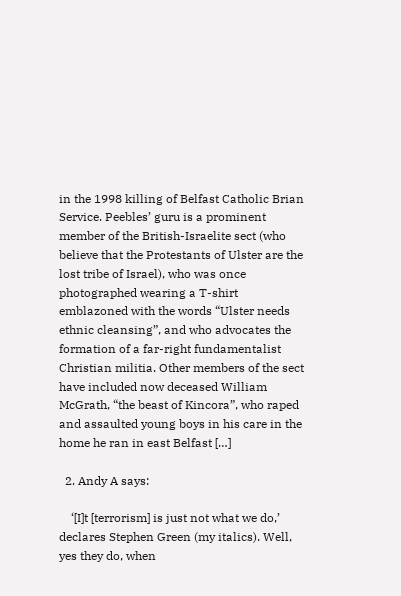in the 1998 killing of Belfast Catholic Brian Service. Peebles’ guru is a prominent member of the British-Israelite sect (who believe that the Protestants of Ulster are the lost tribe of Israel), who was once photographed wearing a T-shirt emblazoned with the words “Ulster needs ethnic cleansing”, and who advocates the formation of a far-right fundamentalist Christian militia. Other members of the sect have included now deceased William McGrath, “the beast of Kincora”, who raped and assaulted young boys in his care in the home he ran in east Belfast […]

  2. Andy A says:

    ‘[I]t [terrorism] is just not what we do,’ declares Stephen Green (my italics). Well, yes they do, when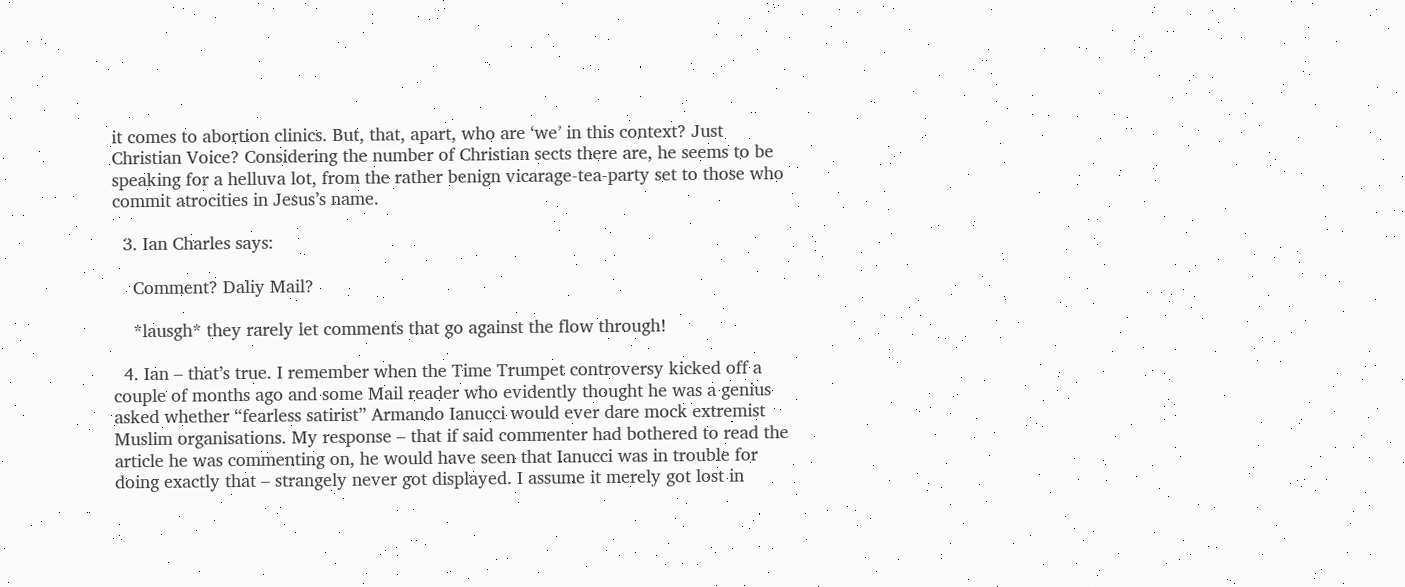it comes to abortion clinics. But, that, apart, who are ‘we’ in this context? Just Christian Voice? Considering the number of Christian sects there are, he seems to be speaking for a helluva lot, from the rather benign vicarage-tea-party set to those who commit atrocities in Jesus’s name.

  3. Ian Charles says:

    Comment? Daliy Mail?

    *lausgh* they rarely let comments that go against the flow through!

  4. Ian – that’s true. I remember when the Time Trumpet controversy kicked off a couple of months ago and some Mail reader who evidently thought he was a genius asked whether “fearless satirist” Armando Ianucci would ever dare mock extremist Muslim organisations. My response – that if said commenter had bothered to read the article he was commenting on, he would have seen that Ianucci was in trouble for doing exactly that – strangely never got displayed. I assume it merely got lost in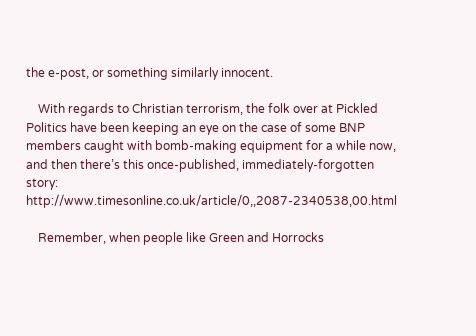the e-post, or something similarly innocent.

    With regards to Christian terrorism, the folk over at Pickled Politics have been keeping an eye on the case of some BNP members caught with bomb-making equipment for a while now, and then there’s this once-published, immediately-forgotten story: http://www.timesonline.co.uk/article/0,,2087-2340538,00.html

    Remember, when people like Green and Horrocks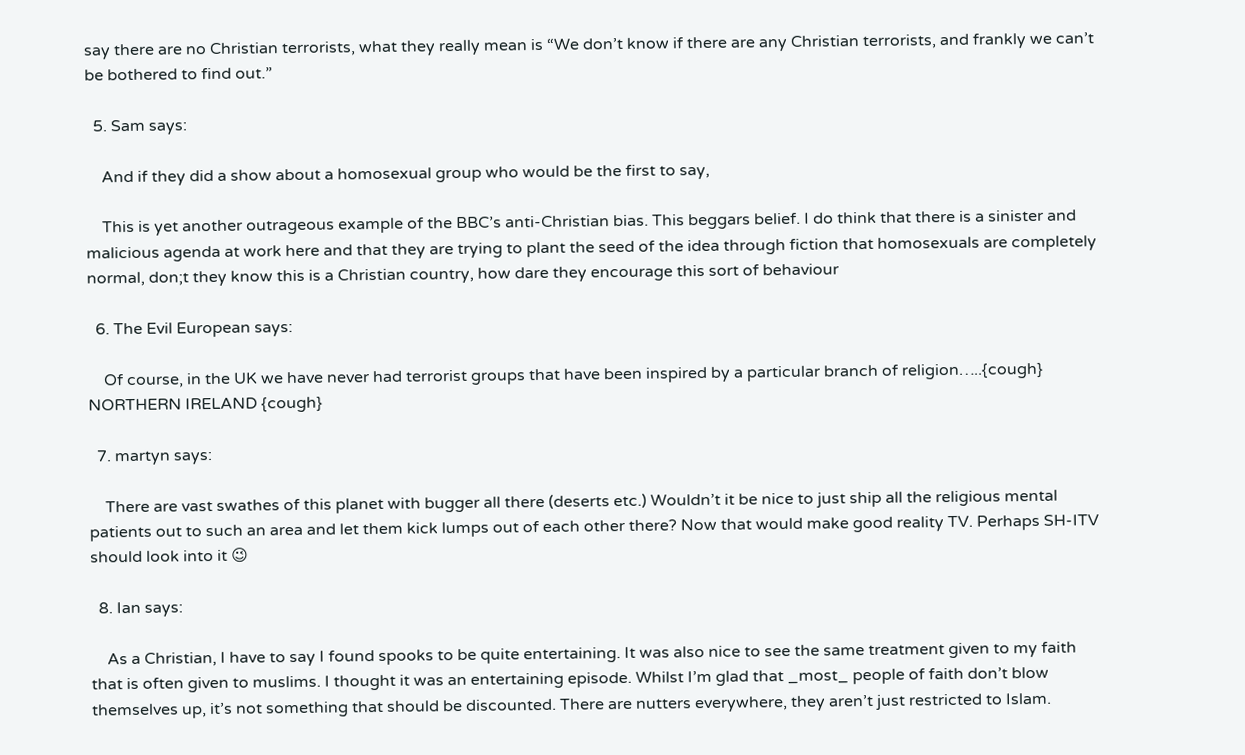say there are no Christian terrorists, what they really mean is “We don’t know if there are any Christian terrorists, and frankly we can’t be bothered to find out.”

  5. Sam says:

    And if they did a show about a homosexual group who would be the first to say,

    This is yet another outrageous example of the BBC’s anti-Christian bias. This beggars belief. I do think that there is a sinister and malicious agenda at work here and that they are trying to plant the seed of the idea through fiction that homosexuals are completely normal, don;t they know this is a Christian country, how dare they encourage this sort of behaviour

  6. The Evil European says:

    Of course, in the UK we have never had terrorist groups that have been inspired by a particular branch of religion…..{cough} NORTHERN IRELAND {cough}

  7. martyn says:

    There are vast swathes of this planet with bugger all there (deserts etc.) Wouldn’t it be nice to just ship all the religious mental patients out to such an area and let them kick lumps out of each other there? Now that would make good reality TV. Perhaps SH-ITV should look into it 😉

  8. Ian says:

    As a Christian, I have to say I found spooks to be quite entertaining. It was also nice to see the same treatment given to my faith that is often given to muslims. I thought it was an entertaining episode. Whilst I’m glad that _most_ people of faith don’t blow themselves up, it’s not something that should be discounted. There are nutters everywhere, they aren’t just restricted to Islam.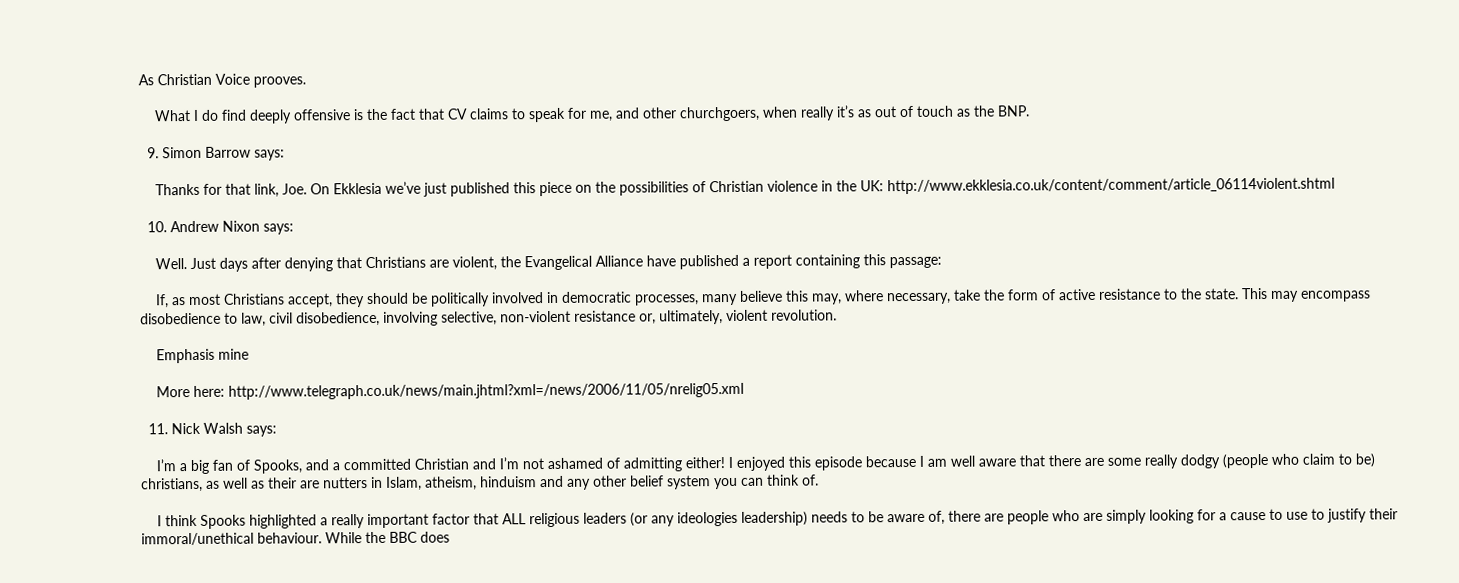As Christian Voice prooves.

    What I do find deeply offensive is the fact that CV claims to speak for me, and other churchgoers, when really it’s as out of touch as the BNP.

  9. Simon Barrow says:

    Thanks for that link, Joe. On Ekklesia we’ve just published this piece on the possibilities of Christian violence in the UK: http://www.ekklesia.co.uk/content/comment/article_06114violent.shtml

  10. Andrew Nixon says:

    Well. Just days after denying that Christians are violent, the Evangelical Alliance have published a report containing this passage:

    If, as most Christians accept, they should be politically involved in democratic processes, many believe this may, where necessary, take the form of active resistance to the state. This may encompass disobedience to law, civil disobedience, involving selective, non-violent resistance or, ultimately, violent revolution.

    Emphasis mine

    More here: http://www.telegraph.co.uk/news/main.jhtml?xml=/news/2006/11/05/nrelig05.xml

  11. Nick Walsh says:

    I’m a big fan of Spooks, and a committed Christian and I’m not ashamed of admitting either! I enjoyed this episode because I am well aware that there are some really dodgy (people who claim to be) christians, as well as their are nutters in Islam, atheism, hinduism and any other belief system you can think of.

    I think Spooks highlighted a really important factor that ALL religious leaders (or any ideologies leadership) needs to be aware of, there are people who are simply looking for a cause to use to justify their immoral/unethical behaviour. While the BBC does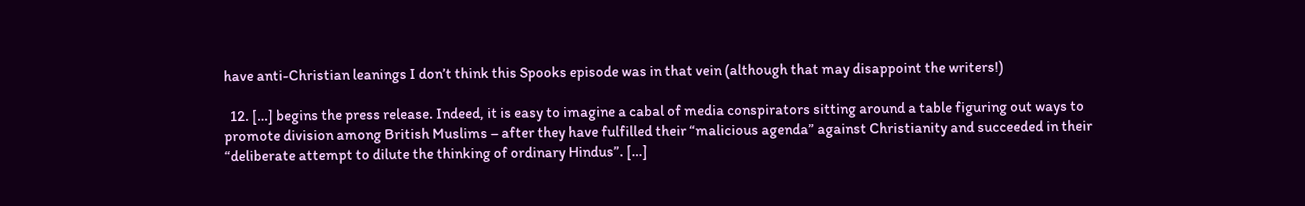have anti-Christian leanings I don’t think this Spooks episode was in that vein (although that may disappoint the writers!)

  12. […] begins the press release. Indeed, it is easy to imagine a cabal of media conspirators sitting around a table figuring out ways to promote division among British Muslims – after they have fulfilled their “malicious agenda” against Christianity and succeeded in their “deliberate attempt to dilute the thinking of ordinary Hindus”. […]